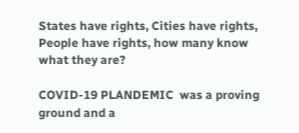States have rights, Cities have rights, People have rights, how many know what they are?

COVID-19 PLANDEMIC  was a proving ground and a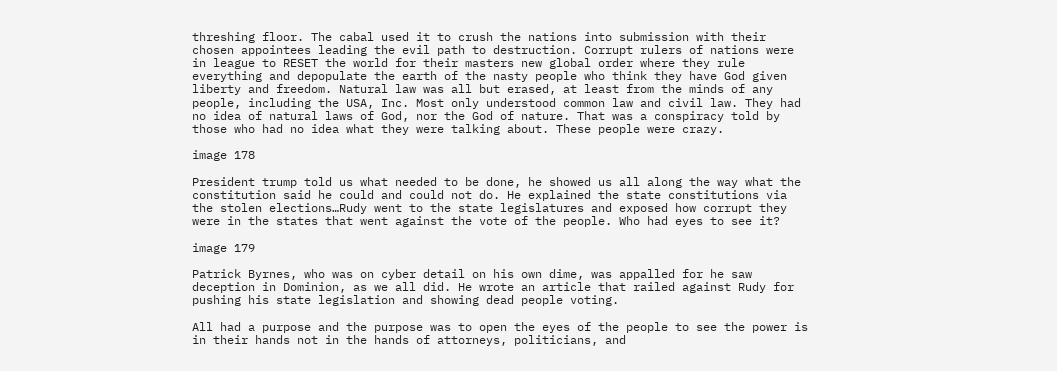threshing floor. The cabal used it to crush the nations into submission with their chosen appointees leading the evil path to destruction. Corrupt rulers of nations were in league to RESET the world for their masters new global order where they rule everything and depopulate the earth of the nasty people who think they have God given liberty and freedom. Natural law was all but erased, at least from the minds of any people, including the USA, Inc. Most only understood common law and civil law. They had no idea of natural laws of God, nor the God of nature. That was a conspiracy told by those who had no idea what they were talking about. These people were crazy.

image 178

President trump told us what needed to be done, he showed us all along the way what the constitution said he could and could not do. He explained the state constitutions via the stolen elections…Rudy went to the state legislatures and exposed how corrupt they were in the states that went against the vote of the people. Who had eyes to see it?

image 179

Patrick Byrnes, who was on cyber detail on his own dime, was appalled for he saw deception in Dominion, as we all did. He wrote an article that railed against Rudy for pushing his state legislation and showing dead people voting.

All had a purpose and the purpose was to open the eyes of the people to see the power is in their hands not in the hands of attorneys, politicians, and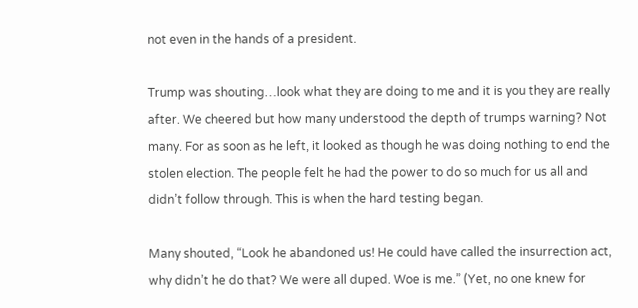not even in the hands of a president.

Trump was shouting…look what they are doing to me and it is you they are really after. We cheered but how many understood the depth of trumps warning? Not many. For as soon as he left, it looked as though he was doing nothing to end the stolen election. The people felt he had the power to do so much for us all and didn’t follow through. This is when the hard testing began.

Many shouted, “Look he abandoned us! He could have called the insurrection act, why didn’t he do that? We were all duped. Woe is me.” (Yet, no one knew for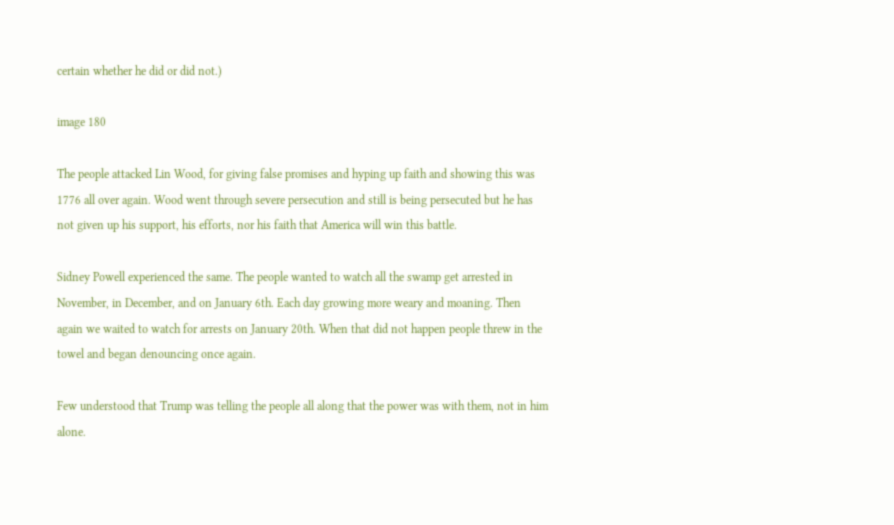certain whether he did or did not.)

image 180

The people attacked Lin Wood, for giving false promises and hyping up faith and showing this was 1776 all over again. Wood went through severe persecution and still is being persecuted but he has not given up his support, his efforts, nor his faith that America will win this battle.

Sidney Powell experienced the same. The people wanted to watch all the swamp get arrested in November, in December, and on January 6th. Each day growing more weary and moaning. Then again we waited to watch for arrests on January 20th. When that did not happen people threw in the towel and began denouncing once again.

Few understood that Trump was telling the people all along that the power was with them, not in him alone.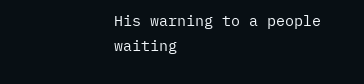His warning to a people waiting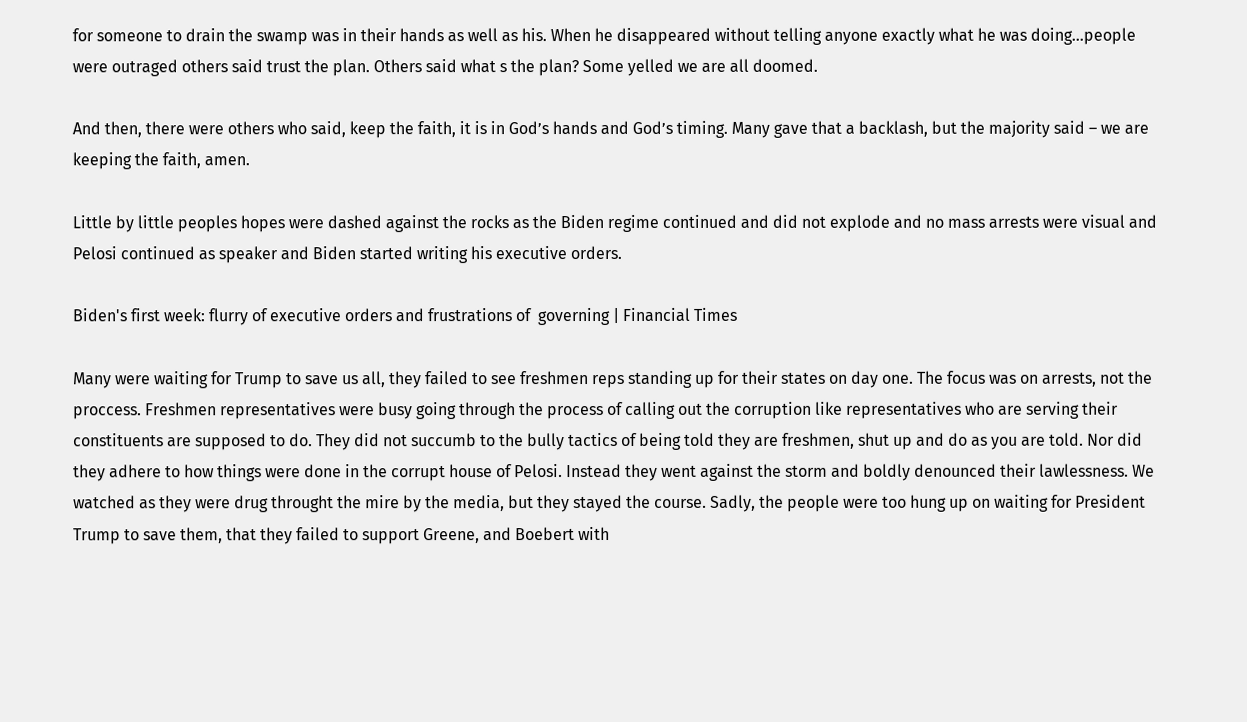for someone to drain the swamp was in their hands as well as his. When he disappeared without telling anyone exactly what he was doing…people were outraged others said trust the plan. Others said what s the plan? Some yelled we are all doomed.

And then, there were others who said, keep the faith, it is in God’s hands and God’s timing. Many gave that a backlash, but the majority said – we are keeping the faith, amen.

Little by little peoples hopes were dashed against the rocks as the Biden regime continued and did not explode and no mass arrests were visual and Pelosi continued as speaker and Biden started writing his executive orders.

Biden's first week: flurry of executive orders and frustrations of  governing | Financial Times

Many were waiting for Trump to save us all, they failed to see freshmen reps standing up for their states on day one. The focus was on arrests, not the proccess. Freshmen representatives were busy going through the process of calling out the corruption like representatives who are serving their constituents are supposed to do. They did not succumb to the bully tactics of being told they are freshmen, shut up and do as you are told. Nor did they adhere to how things were done in the corrupt house of Pelosi. Instead they went against the storm and boldly denounced their lawlessness. We watched as they were drug throught the mire by the media, but they stayed the course. Sadly, the people were too hung up on waiting for President Trump to save them, that they failed to support Greene, and Boebert with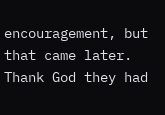encouragement, but that came later. Thank God they had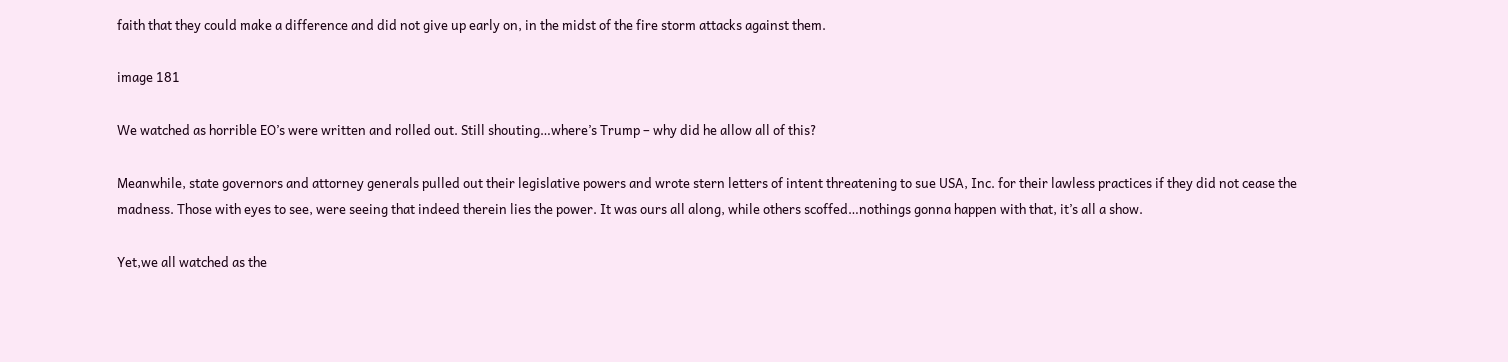faith that they could make a difference and did not give up early on, in the midst of the fire storm attacks against them.

image 181

We watched as horrible EO’s were written and rolled out. Still shouting…where’s Trump – why did he allow all of this?

Meanwhile, state governors and attorney generals pulled out their legislative powers and wrote stern letters of intent threatening to sue USA, Inc. for their lawless practices if they did not cease the madness. Those with eyes to see, were seeing that indeed therein lies the power. It was ours all along, while others scoffed…nothings gonna happen with that, it’s all a show.

Yet,we all watched as the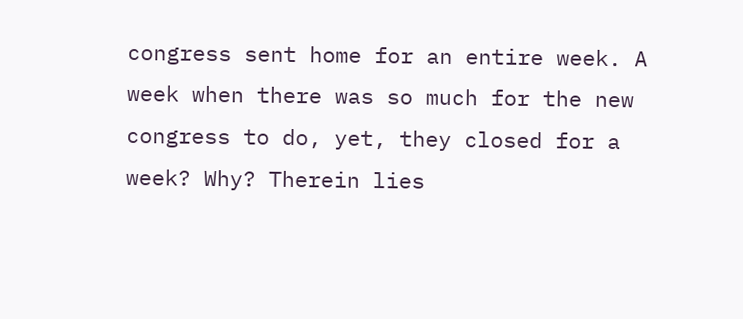congress sent home for an entire week. A week when there was so much for the new congress to do, yet, they closed for a week? Why? Therein lies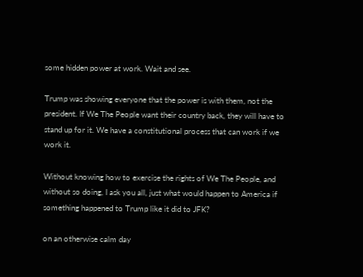some hidden power at work. Wait and see.

Trump was showing everyone that the power is with them, not the president. If We The People want their country back, they will have to stand up for it. We have a constitutional process that can work if we work it.

Without knowing how to exercise the rights of We The People, and without so doing, I ask you all, just what would happen to America if something happened to Trump like it did to JFK?

on an otherwise calm day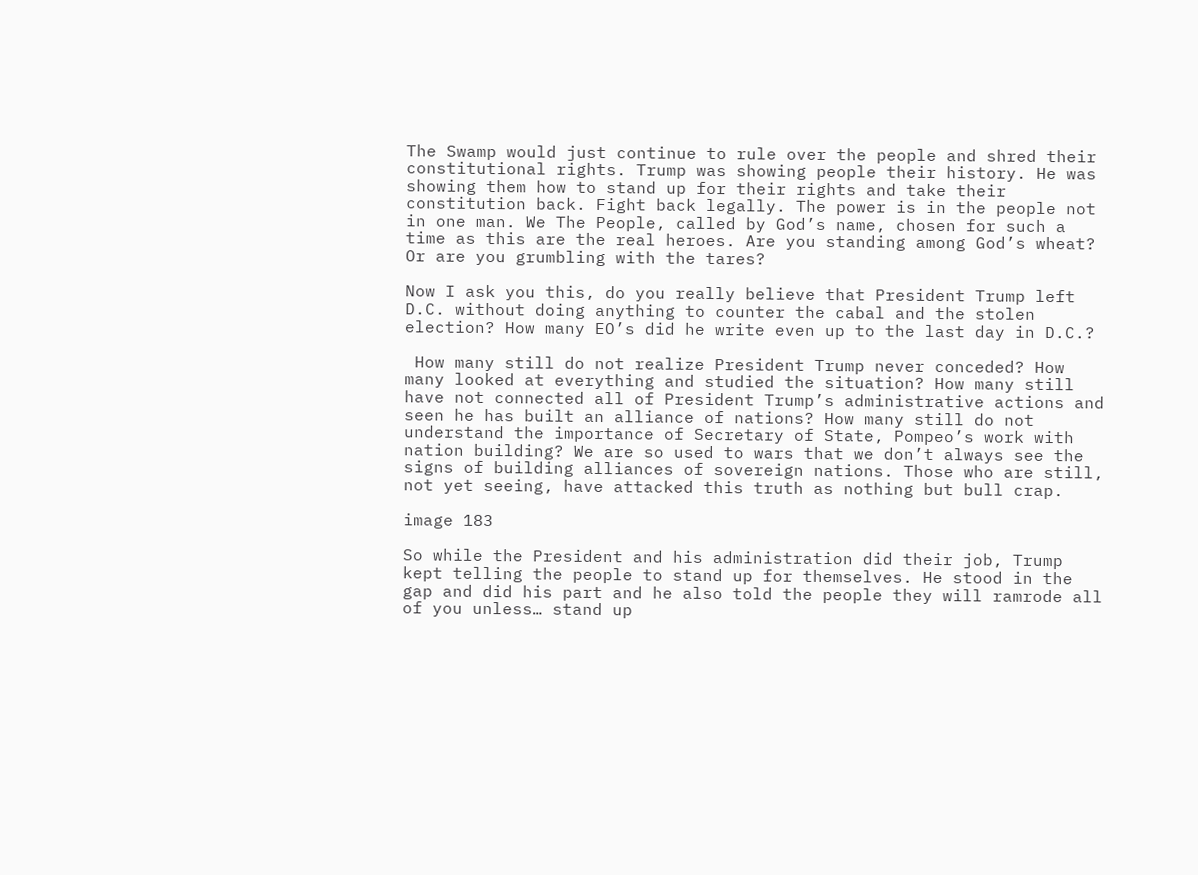The Swamp would just continue to rule over the people and shred their constitutional rights. Trump was showing people their history. He was showing them how to stand up for their rights and take their constitution back. Fight back legally. The power is in the people not in one man. We The People, called by God’s name, chosen for such a time as this are the real heroes. Are you standing among God’s wheat? Or are you grumbling with the tares?

Now I ask you this, do you really believe that President Trump left D.C. without doing anything to counter the cabal and the stolen election? How many EO’s did he write even up to the last day in D.C.?

 How many still do not realize President Trump never conceded? How many looked at everything and studied the situation? How many still have not connected all of President Trump’s administrative actions and seen he has built an alliance of nations? How many still do not understand the importance of Secretary of State, Pompeo’s work with nation building? We are so used to wars that we don’t always see the signs of building alliances of sovereign nations. Those who are still, not yet seeing, have attacked this truth as nothing but bull crap.

image 183

So while the President and his administration did their job, Trump kept telling the people to stand up for themselves. He stood in the gap and did his part and he also told the people they will ramrode all of you unless… stand up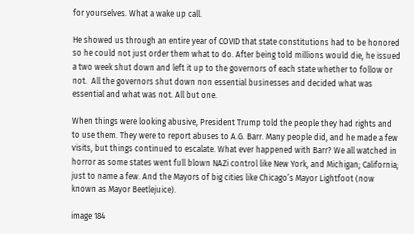for yourselves. What a wake up call.

He showed us through an entire year of COVID that state constitutions had to be honored so he could not just order them what to do. After being told millions would die, he issued a two week shut down and left it up to the governors of each state whether to follow or not.  All the governors shut down non essential businesses and decided what was essential and what was not. All but one.

When things were looking abusive, President Trump told the people they had rights and to use them. They were to report abuses to A.G. Barr. Many people did, and he made a few visits, but things continued to escalate. What ever happened with Barr? We all watched in horror as some states went full blown NAZi control like New York, and Michigan; California; just to name a few. And the Mayors of big cities like Chicago’s Mayor Lightfoot (now known as Mayor Beetlejuice).

image 184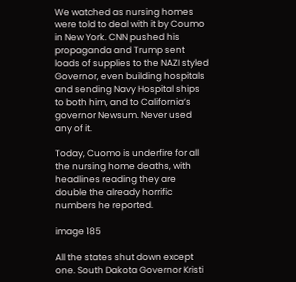We watched as nursing homes were told to deal with it by Coumo in New York. CNN pushed his propaganda and Trump sent loads of supplies to the NAZI styled Governor, even building hospitals and sending Navy Hospital ships to both him, and to California’s governor Newsum. Never used any of it.

Today, Cuomo is underfire for all the nursing home deaths, with headlines reading they are double the already horrific numbers he reported.

image 185

All the states shut down except one. South Dakota Governor Kristi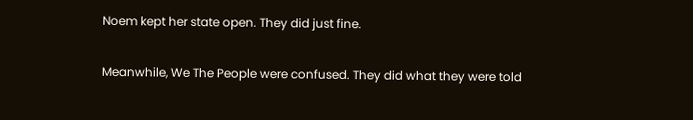Noem kept her state open. They did just fine.

Meanwhile, We The People were confused. They did what they were told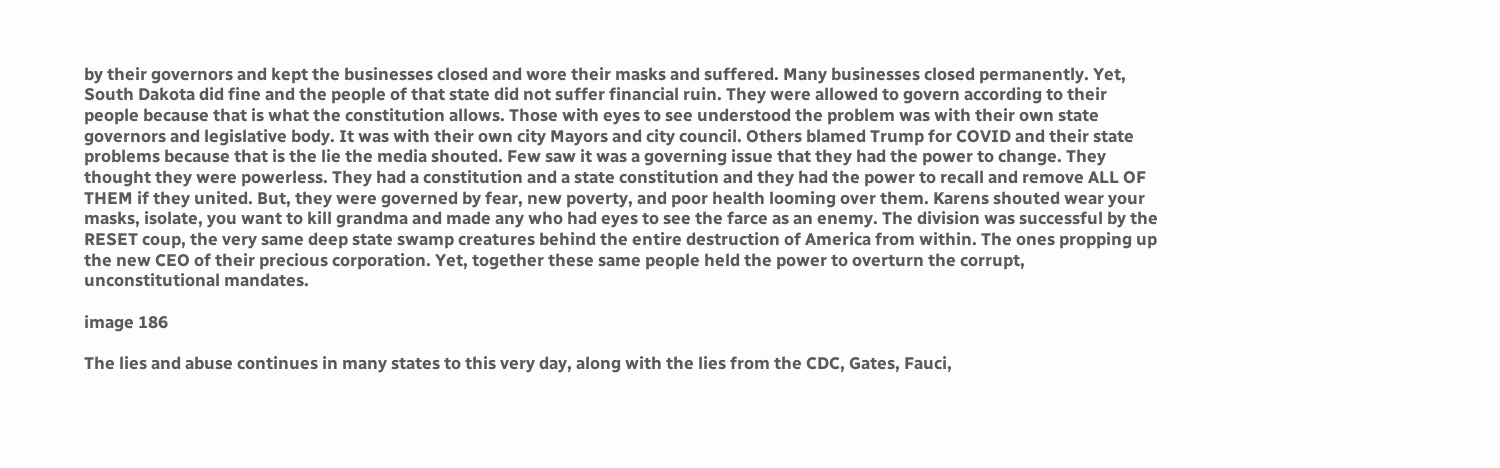by their governors and kept the businesses closed and wore their masks and suffered. Many businesses closed permanently. Yet, South Dakota did fine and the people of that state did not suffer financial ruin. They were allowed to govern according to their people because that is what the constitution allows. Those with eyes to see understood the problem was with their own state governors and legislative body. It was with their own city Mayors and city council. Others blamed Trump for COVID and their state problems because that is the lie the media shouted. Few saw it was a governing issue that they had the power to change. They thought they were powerless. They had a constitution and a state constitution and they had the power to recall and remove ALL OF THEM if they united. But, they were governed by fear, new poverty, and poor health looming over them. Karens shouted wear your masks, isolate, you want to kill grandma and made any who had eyes to see the farce as an enemy. The division was successful by the RESET coup, the very same deep state swamp creatures behind the entire destruction of America from within. The ones propping up the new CEO of their precious corporation. Yet, together these same people held the power to overturn the corrupt, unconstitutional mandates.

image 186

The lies and abuse continues in many states to this very day, along with the lies from the CDC, Gates, Fauci,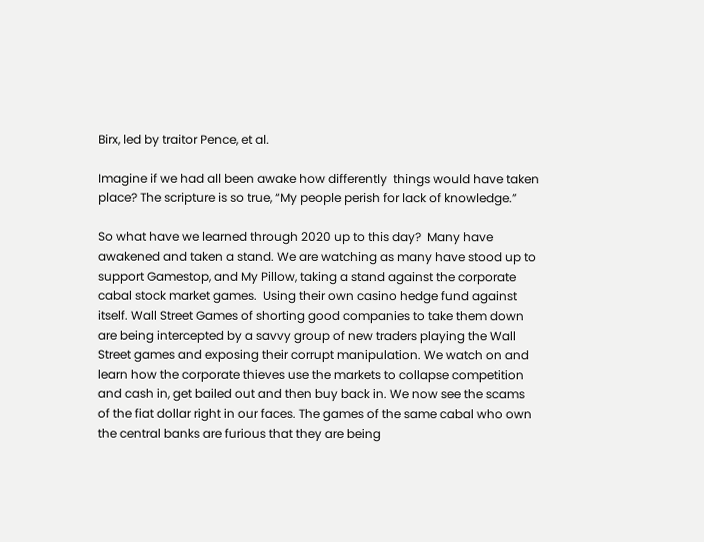Birx, led by traitor Pence, et al.

Imagine if we had all been awake how differently  things would have taken place? The scripture is so true, “My people perish for lack of knowledge.”

So what have we learned through 2020 up to this day?  Many have awakened and taken a stand. We are watching as many have stood up to support Gamestop, and My Pillow, taking a stand against the corporate cabal stock market games.  Using their own casino hedge fund against itself. Wall Street Games of shorting good companies to take them down are being intercepted by a savvy group of new traders playing the Wall Street games and exposing their corrupt manipulation. We watch on and learn how the corporate thieves use the markets to collapse competition and cash in, get bailed out and then buy back in. We now see the scams of the fiat dollar right in our faces. The games of the same cabal who own the central banks are furious that they are being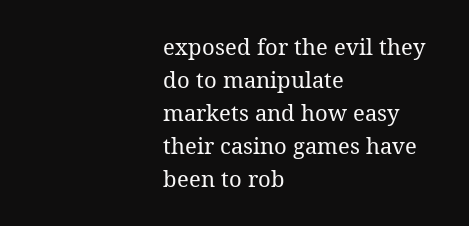exposed for the evil they do to manipulate markets and how easy their casino games have been to rob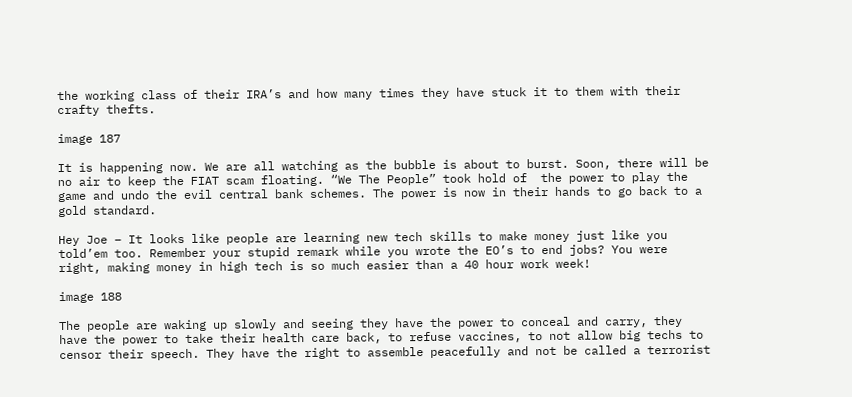the working class of their IRA’s and how many times they have stuck it to them with their crafty thefts.

image 187

It is happening now. We are all watching as the bubble is about to burst. Soon, there will be no air to keep the FIAT scam floating. “We The People” took hold of  the power to play the game and undo the evil central bank schemes. The power is now in their hands to go back to a gold standard.

Hey Joe – It looks like people are learning new tech skills to make money just like you told’em too. Remember your stupid remark while you wrote the EO’s to end jobs? You were right, making money in high tech is so much easier than a 40 hour work week!

image 188

The people are waking up slowly and seeing they have the power to conceal and carry, they have the power to take their health care back, to refuse vaccines, to not allow big techs to censor their speech. They have the right to assemble peacefully and not be called a terrorist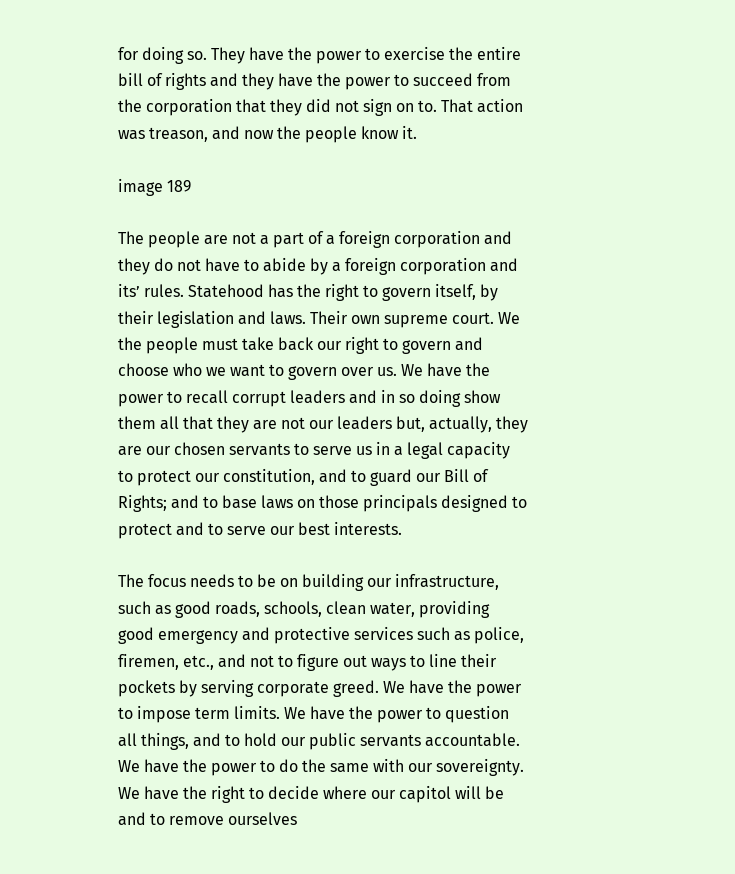for doing so. They have the power to exercise the entire bill of rights and they have the power to succeed from the corporation that they did not sign on to. That action was treason, and now the people know it.

image 189

The people are not a part of a foreign corporation and they do not have to abide by a foreign corporation and its’ rules. Statehood has the right to govern itself, by their legislation and laws. Their own supreme court. We the people must take back our right to govern and choose who we want to govern over us. We have the power to recall corrupt leaders and in so doing show them all that they are not our leaders but, actually, they are our chosen servants to serve us in a legal capacity to protect our constitution, and to guard our Bill of Rights; and to base laws on those principals designed to protect and to serve our best interests.

The focus needs to be on building our infrastructure, such as good roads, schools, clean water, providing good emergency and protective services such as police, firemen, etc., and not to figure out ways to line their pockets by serving corporate greed. We have the power to impose term limits. We have the power to question all things, and to hold our public servants accountable. We have the power to do the same with our sovereignty.  We have the right to decide where our capitol will be and to remove ourselves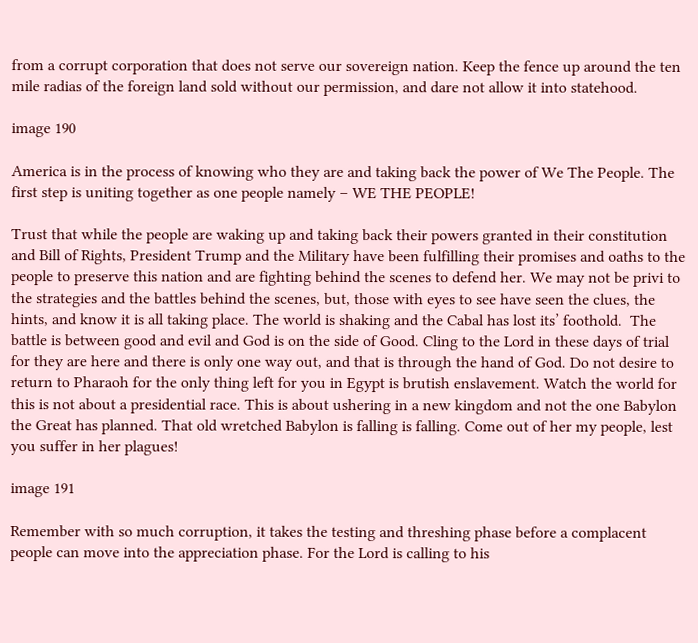from a corrupt corporation that does not serve our sovereign nation. Keep the fence up around the ten mile radias of the foreign land sold without our permission, and dare not allow it into statehood.

image 190

America is in the process of knowing who they are and taking back the power of We The People. The first step is uniting together as one people namely – WE THE PEOPLE!

Trust that while the people are waking up and taking back their powers granted in their constitution and Bill of Rights, President Trump and the Military have been fulfilling their promises and oaths to the people to preserve this nation and are fighting behind the scenes to defend her. We may not be privi to the strategies and the battles behind the scenes, but, those with eyes to see have seen the clues, the hints, and know it is all taking place. The world is shaking and the Cabal has lost its’ foothold.  The battle is between good and evil and God is on the side of Good. Cling to the Lord in these days of trial for they are here and there is only one way out, and that is through the hand of God. Do not desire to return to Pharaoh for the only thing left for you in Egypt is brutish enslavement. Watch the world for this is not about a presidential race. This is about ushering in a new kingdom and not the one Babylon the Great has planned. That old wretched Babylon is falling is falling. Come out of her my people, lest you suffer in her plagues!

image 191

Remember with so much corruption, it takes the testing and threshing phase before a complacent people can move into the appreciation phase. For the Lord is calling to his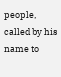people, called by his name to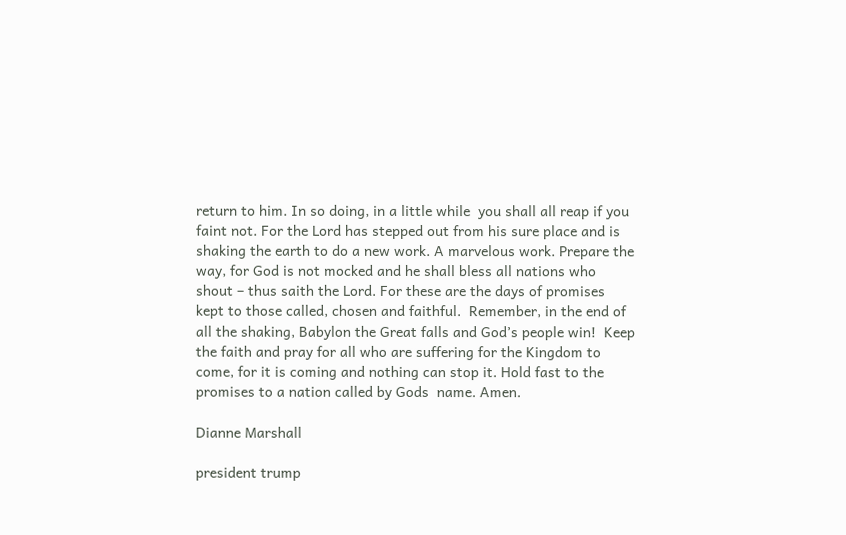return to him. In so doing, in a little while  you shall all reap if you faint not. For the Lord has stepped out from his sure place and is shaking the earth to do a new work. A marvelous work. Prepare the way, for God is not mocked and he shall bless all nations who shout – thus saith the Lord. For these are the days of promises kept to those called, chosen and faithful.  Remember, in the end of all the shaking, Babylon the Great falls and God’s people win!  Keep the faith and pray for all who are suffering for the Kingdom to come, for it is coming and nothing can stop it. Hold fast to the  promises to a nation called by Gods  name. Amen.

Dianne Marshall

president trump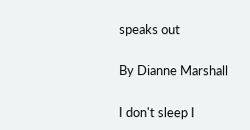speaks out

By Dianne Marshall

I don't sleep I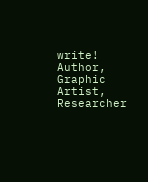write! Author, Graphic Artist, Researcher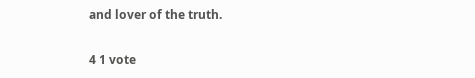and lover of the truth.

4 1 vote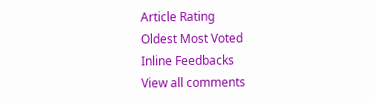Article Rating
Oldest Most Voted
Inline Feedbacks
View all comments